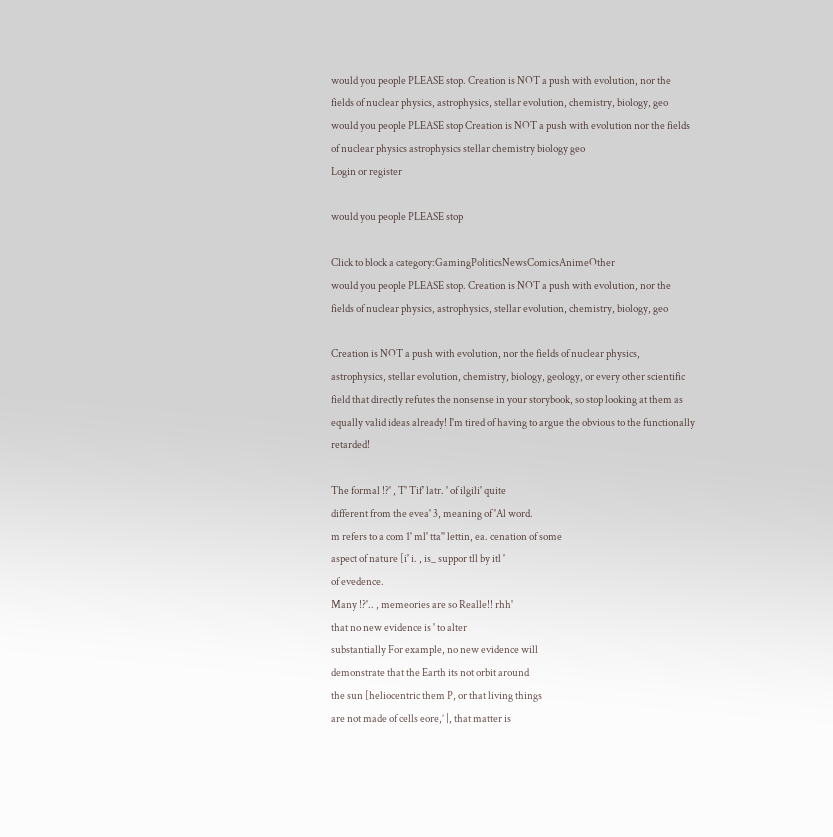would you people PLEASE stop. Creation is NOT a push with evolution, nor the fields of nuclear physics, astrophysics, stellar evolution, chemistry, biology, geo would you people PLEASE stop Creation is NOT a push with evolution nor the fields of nuclear physics astrophysics stellar chemistry biology geo
Login or register

would you people PLEASE stop

Click to block a category:GamingPoliticsNewsComicsAnimeOther
would you people PLEASE stop. Creation is NOT a push with evolution, nor the fields of nuclear physics, astrophysics, stellar evolution, chemistry, biology, geo

Creation is NOT a push with evolution, nor the fields of nuclear physics, astrophysics, stellar evolution, chemistry, biology, geology, or every other scientific field that directly refutes the nonsense in your storybook, so stop looking at them as equally valid ideas already! I'm tired of having to argue the obvious to the functionally retarded!

The formal !?' , T' Tif' latr. ' of ilgili' quite
different from the evea' 3, meaning of 'Al word.
m refers to a com 1' ml' tta'' lettin, ea. cenation of some
aspect of nature [i' i. , is_ suppor tll by itl '
of evedence.
Many !?'.. , memeories are so Realle!! rhh'
that no new evidence is ' to alter
substantially For example, no new evidence will
demonstrate that the Earth its not orbit around
the sun [heliocentric them P, or that living things
are not made of cells eore,’ |, that matter is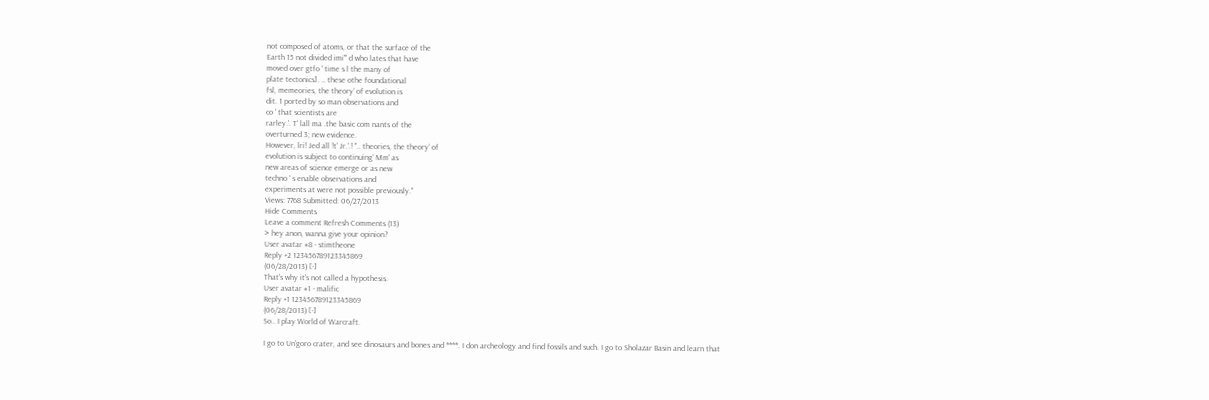not composed of atoms, or that the surface of the
Earth 15 not divided imi'" d who lates that have
moved over gtfo ' time s l the many of
plate tectonics]. .. these othe foundational
fsl, memeories, the theory’ of evolution is
dit. 1 ported by so man observations and
co ' that scientists are
rarley.'. T' lall ma .the basic com nants of the
overturned 3; new evidence.
However, lri! Jed all !t' Jr.'.! ".. theories, the theory‘ of
evolution is subject to continuing‘ Mm' as
new areas of science emerge or as new
techno ' s enable observations and
experiments at were not possible previously."
Views: 7768 Submitted: 06/27/2013
Hide Comments
Leave a comment Refresh Comments (13)
> hey anon, wanna give your opinion?
User avatar #8 - stimtheone
Reply +2 123456789123345869
(06/28/2013) [-]
That's why it's not called a hypothesis.
User avatar #1 - malific
Reply +1 123456789123345869
(06/28/2013) [-]
So.. I play World of Warcraft.

I go to Un'goro crater, and see dinosaurs and bones and ****. I don archeology and find fossils and such. I go to Sholazar Basin and learn that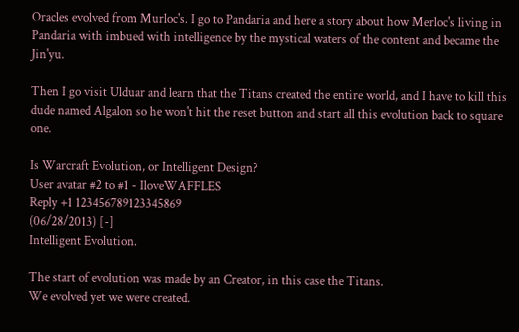Oracles evolved from Murloc's. I go to Pandaria and here a story about how Merloc's living in Pandaria with imbued with intelligence by the mystical waters of the content and became the Jin'yu.

Then I go visit Ulduar and learn that the Titans created the entire world, and I have to kill this dude named Algalon so he won't hit the reset button and start all this evolution back to square one.

Is Warcraft Evolution, or Intelligent Design?
User avatar #2 to #1 - IloveWAFFLES
Reply +1 123456789123345869
(06/28/2013) [-]
Intelligent Evolution.

The start of evolution was made by an Creator, in this case the Titans.
We evolved yet we were created.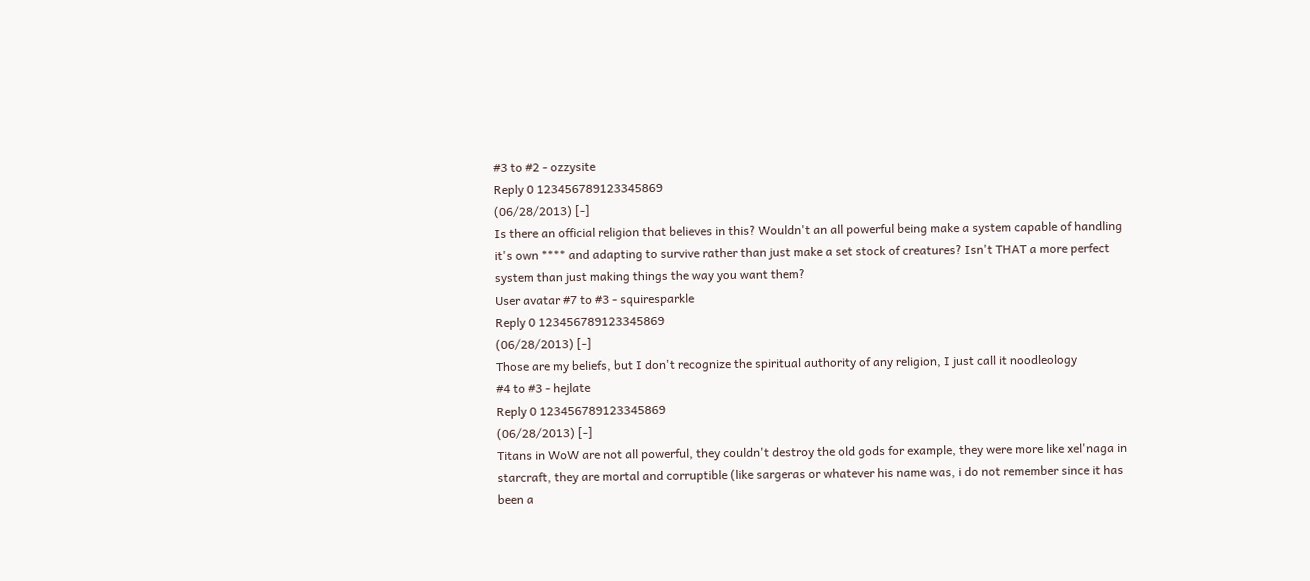#3 to #2 - ozzysite
Reply 0 123456789123345869
(06/28/2013) [-]
Is there an official religion that believes in this? Wouldn't an all powerful being make a system capable of handling it's own **** and adapting to survive rather than just make a set stock of creatures? Isn't THAT a more perfect system than just making things the way you want them?
User avatar #7 to #3 - squiresparkle
Reply 0 123456789123345869
(06/28/2013) [-]
Those are my beliefs, but I don't recognize the spiritual authority of any religion, I just call it noodleology
#4 to #3 - hejlate
Reply 0 123456789123345869
(06/28/2013) [-]
Titans in WoW are not all powerful, they couldn't destroy the old gods for example, they were more like xel'naga in starcraft, they are mortal and corruptible (like sargeras or whatever his name was, i do not remember since it has been a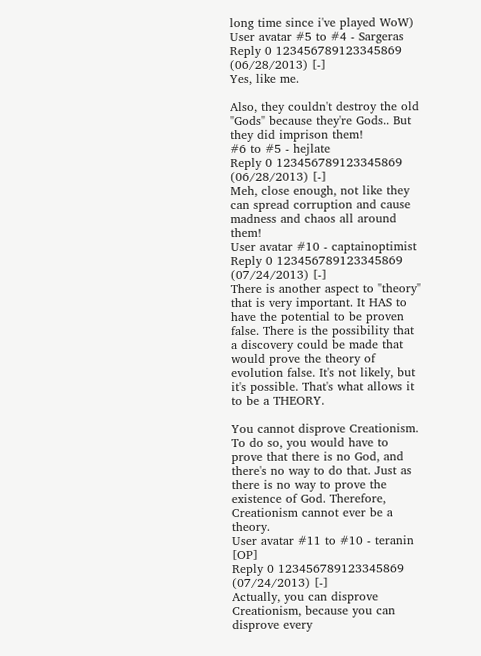long time since i've played WoW)
User avatar #5 to #4 - Sargeras
Reply 0 123456789123345869
(06/28/2013) [-]
Yes, like me.

Also, they couldn't destroy the old "Gods" because they're Gods.. But they did imprison them!
#6 to #5 - hejlate
Reply 0 123456789123345869
(06/28/2013) [-]
Meh, close enough, not like they can spread corruption and cause madness and chaos all around them!
User avatar #10 - captainoptimist
Reply 0 123456789123345869
(07/24/2013) [-]
There is another aspect to "theory" that is very important. It HAS to have the potential to be proven false. There is the possibility that a discovery could be made that would prove the theory of evolution false. It's not likely, but it's possible. That's what allows it to be a THEORY.

You cannot disprove Creationism. To do so, you would have to prove that there is no God, and there's no way to do that. Just as there is no way to prove the existence of God. Therefore, Creationism cannot ever be a theory.
User avatar #11 to #10 - teranin [OP]
Reply 0 123456789123345869
(07/24/2013) [-]
Actually, you can disprove Creationism, because you can disprove every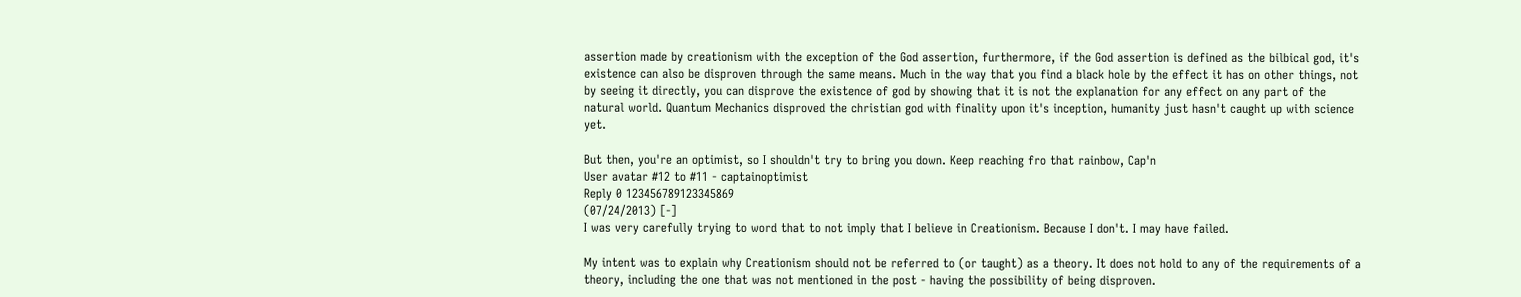assertion made by creationism with the exception of the God assertion, furthermore, if the God assertion is defined as the bilbical god, it's existence can also be disproven through the same means. Much in the way that you find a black hole by the effect it has on other things, not by seeing it directly, you can disprove the existence of god by showing that it is not the explanation for any effect on any part of the natural world. Quantum Mechanics disproved the christian god with finality upon it's inception, humanity just hasn't caught up with science yet.

But then, you're an optimist, so I shouldn't try to bring you down. Keep reaching fro that rainbow, Cap'n
User avatar #12 to #11 - captainoptimist
Reply 0 123456789123345869
(07/24/2013) [-]
I was very carefully trying to word that to not imply that I believe in Creationism. Because I don't. I may have failed.

My intent was to explain why Creationism should not be referred to (or taught) as a theory. It does not hold to any of the requirements of a theory, including the one that was not mentioned in the post - having the possibility of being disproven.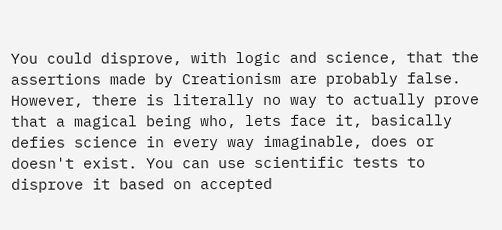You could disprove, with logic and science, that the assertions made by Creationism are probably false. However, there is literally no way to actually prove that a magical being who, lets face it, basically defies science in every way imaginable, does or doesn't exist. You can use scientific tests to disprove it based on accepted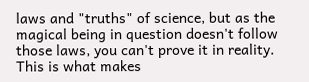laws and "truths" of science, but as the magical being in question doesn't follow those laws, you can't prove it in reality. This is what makes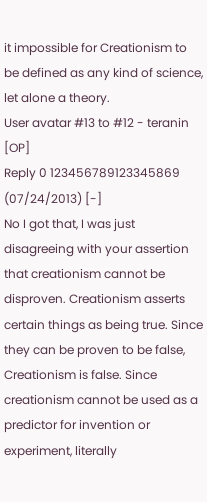it impossible for Creationism to be defined as any kind of science, let alone a theory.
User avatar #13 to #12 - teranin [OP]
Reply 0 123456789123345869
(07/24/2013) [-]
No I got that, I was just disagreeing with your assertion that creationism cannot be disproven. Creationism asserts certain things as being true. Since they can be proven to be false, Creationism is false. Since creationism cannot be used as a predictor for invention or experiment, literally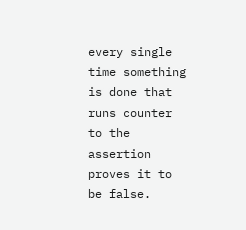every single time something is done that runs counter to the assertion proves it to be false.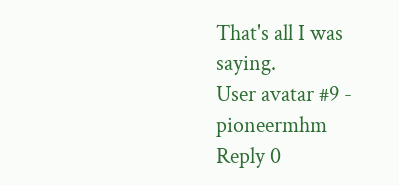That's all I was saying.
User avatar #9 - pioneermhm
Reply 0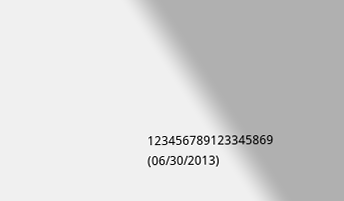123456789123345869
(06/30/2013)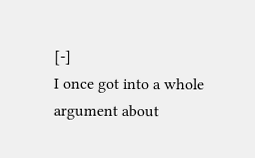[-]
I once got into a whole argument about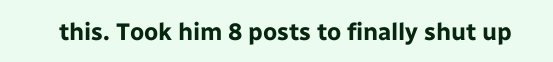this. Took him 8 posts to finally shut up